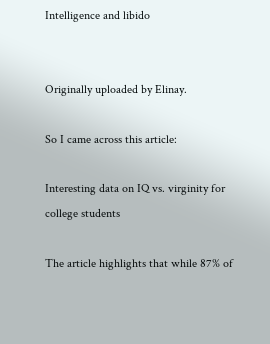Intelligence and libido


Originally uploaded by Elinay.

So I came across this article:

Interesting data on IQ vs. virginity for college students

The article highlights that while 87% of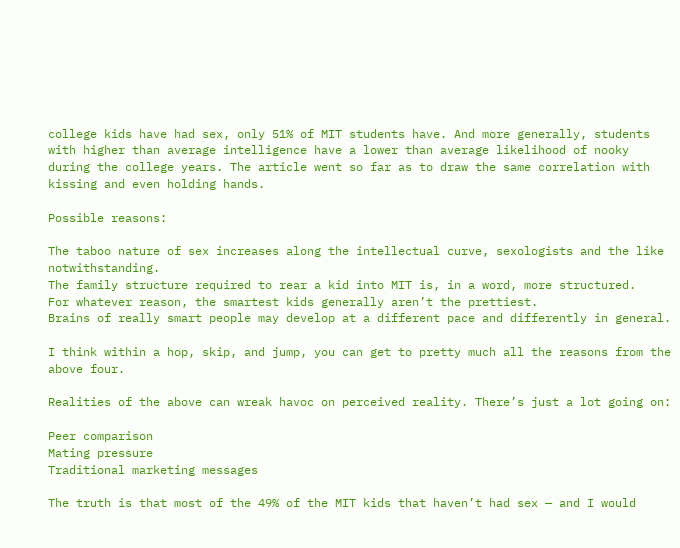college kids have had sex, only 51% of MIT students have. And more generally, students with higher than average intelligence have a lower than average likelihood of nooky during the college years. The article went so far as to draw the same correlation with kissing and even holding hands.

Possible reasons:

The taboo nature of sex increases along the intellectual curve, sexologists and the like notwithstanding.
The family structure required to rear a kid into MIT is, in a word, more structured.
For whatever reason, the smartest kids generally aren’t the prettiest.
Brains of really smart people may develop at a different pace and differently in general.

I think within a hop, skip, and jump, you can get to pretty much all the reasons from the above four.

Realities of the above can wreak havoc on perceived reality. There’s just a lot going on:

Peer comparison
Mating pressure
Traditional marketing messages

The truth is that most of the 49% of the MIT kids that haven’t had sex — and I would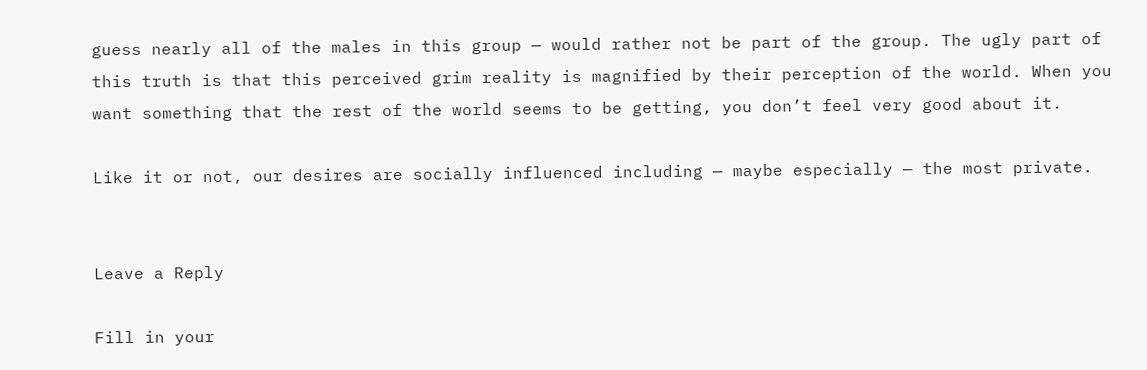guess nearly all of the males in this group — would rather not be part of the group. The ugly part of this truth is that this perceived grim reality is magnified by their perception of the world. When you want something that the rest of the world seems to be getting, you don’t feel very good about it.

Like it or not, our desires are socially influenced including — maybe especially — the most private.


Leave a Reply

Fill in your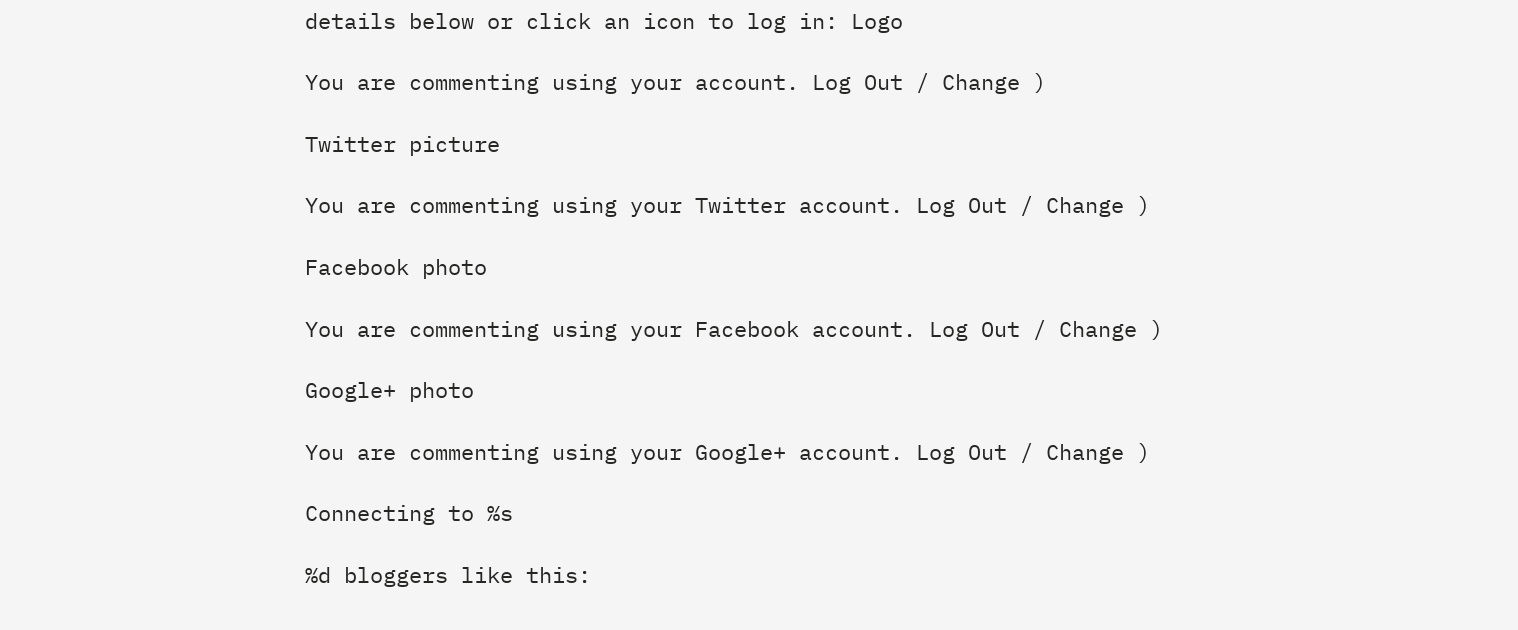details below or click an icon to log in: Logo

You are commenting using your account. Log Out / Change )

Twitter picture

You are commenting using your Twitter account. Log Out / Change )

Facebook photo

You are commenting using your Facebook account. Log Out / Change )

Google+ photo

You are commenting using your Google+ account. Log Out / Change )

Connecting to %s

%d bloggers like this: